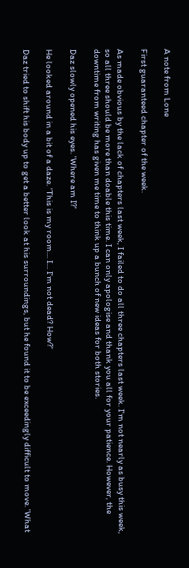A note from Lone

First guaranteed chapter of the week.

As made obvious by the lack of chapters last week, I failed to do all three chapters last week. I'm not nearly as busy this week, so all three should be more than doable this time. I can only apologise and thank you all for your patience. However, the downtime from writing has given me time to think up a bunch of new ideas for both stories.

Daz slowly opened his eyes. 'Where am I?'

He looked around in a bit of a daze. 'This is my room... I... I'm not dead? How?'

Daz tried to shift his body up to get a better look at his surroundings, but he found it to be exceedingly difficult to move. 'What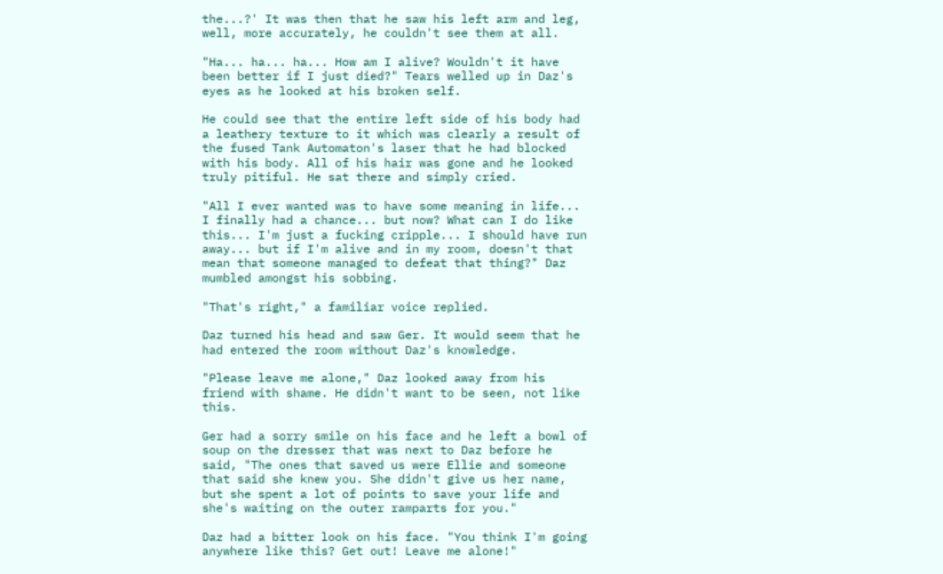the...?' It was then that he saw his left arm and leg, well, more accurately, he couldn't see them at all.

"Ha... ha... ha... How am I alive? Wouldn't it have been better if I just died?" Tears welled up in Daz's eyes as he looked at his broken self.

He could see that the entire left side of his body had a leathery texture to it which was clearly a result of the fused Tank Automaton's laser that he had blocked with his body. All of his hair was gone and he looked truly pitiful. He sat there and simply cried.

"All I ever wanted was to have some meaning in life... I finally had a chance... but now? What can I do like this... I'm just a fucking cripple... I should have run away... but if I'm alive and in my room, doesn't that mean that someone managed to defeat that thing?" Daz mumbled amongst his sobbing.

"That's right," a familiar voice replied.

Daz turned his head and saw Ger. It would seem that he had entered the room without Daz's knowledge.

"Please leave me alone," Daz looked away from his friend with shame. He didn't want to be seen, not like this.

Ger had a sorry smile on his face and he left a bowl of soup on the dresser that was next to Daz before he said, "The ones that saved us were Ellie and someone that said she knew you. She didn't give us her name, but she spent a lot of points to save your life and she's waiting on the outer ramparts for you."

Daz had a bitter look on his face. "You think I'm going anywhere like this? Get out! Leave me alone!"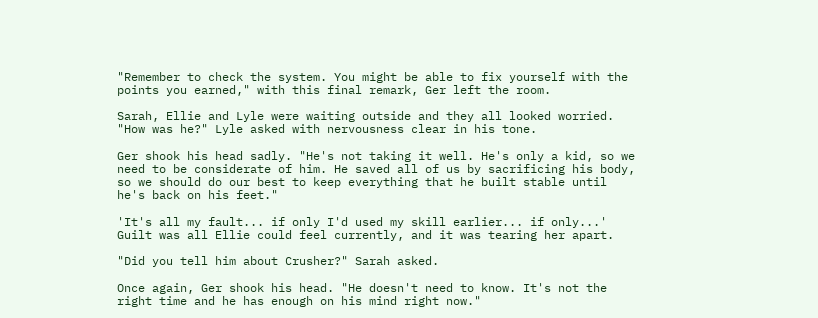"Remember to check the system. You might be able to fix yourself with the points you earned," with this final remark, Ger left the room.

Sarah, Ellie and Lyle were waiting outside and they all looked worried. "How was he?" Lyle asked with nervousness clear in his tone.

Ger shook his head sadly. "He's not taking it well. He's only a kid, so we need to be considerate of him. He saved all of us by sacrificing his body, so we should do our best to keep everything that he built stable until he's back on his feet."

'It's all my fault... if only I'd used my skill earlier... if only...' Guilt was all Ellie could feel currently, and it was tearing her apart.

"Did you tell him about Crusher?" Sarah asked.

Once again, Ger shook his head. "He doesn't need to know. It's not the right time and he has enough on his mind right now."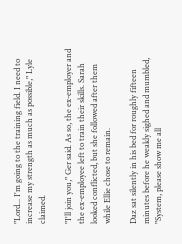"Lord... I'm going to the training field. I need to increase my strength as much as possible," Lyle claimed.

"I'll join you," Ger said. As so, the ex-employer and the ex-employee left to train their skills. Sarah looked conflicted, but she followed after them while Ellie chose to remain.

Daz sat silently in his bed for roughly fifteen minutes before he weakly sighed and mumbled, "System, please show me all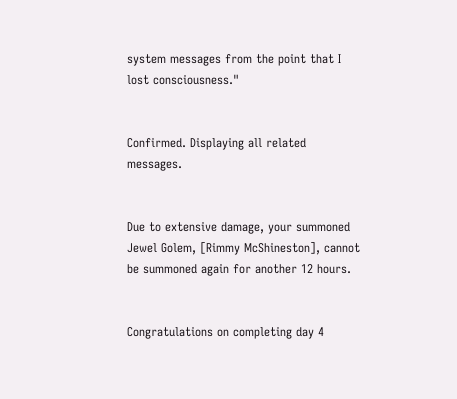system messages from the point that I lost consciousness."


Confirmed. Displaying all related messages.


Due to extensive damage, your summoned Jewel Golem, [Rimmy McShineston], cannot be summoned again for another 12 hours.


Congratulations on completing day 4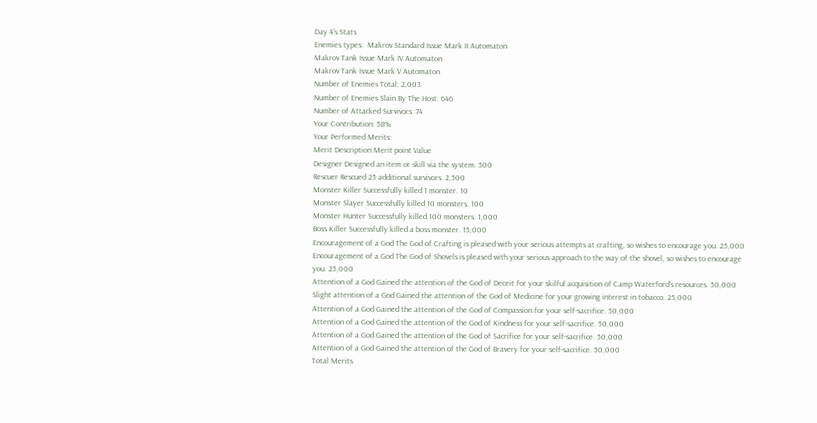Day 4's Stats
Enemies types:  Makrov Standard Issue Mark II Automaton
Makrov Tank Issue Mark IV Automaton
Makrov Tank Issue Mark V Automaton
Number of Enemies Total: 2,003
Number of Enemies Slain By The Host: 646
Number of Attacked Survivors: 74
Your Contribution: 58%
Your Performed Merits:
Merit Description Merit point Value
Designer Designed an item or skill via the system. 500
Rescuer Rescued 25 additional survivors. 2,500
Monster Killer Successfully killed 1 monster. 10
Monster Slayer Successfully killed 10 monsters. 100
Monster Hunter Successfully killed 100 monsters. 1,000
Boss Killer Successfully killed a boss monster. 15,000
Encouragement of a God The God of Crafting is pleased with your serious attempts at crafting, so wishes to encourage you. 25,000
Encouragement of a God The God of Shovels is pleased with your serious approach to the way of the shovel, so wishes to encourage you. 25,000
Attention of a God Gained the attention of the God of Deceit for your skilful acquisition of Camp Waterford's resources. 50,000
Slight attention of a God Gained the attention of the God of Medicine for your growing interest in tobacco. 25,000
Attention of a God Gained the attention of the God of Compassion for your self-sacrifice. 50,000
Attention of a God Gained the attention of the God of Kindness for your self-sacrifice. 50,000
Attention of a God Gained the attention of the God of Sacrifice for your self-sacrifice. 50,000
Attention of a God Gained the attention of the God of Bravery for your self-sacrifice. 50,000
Total Merits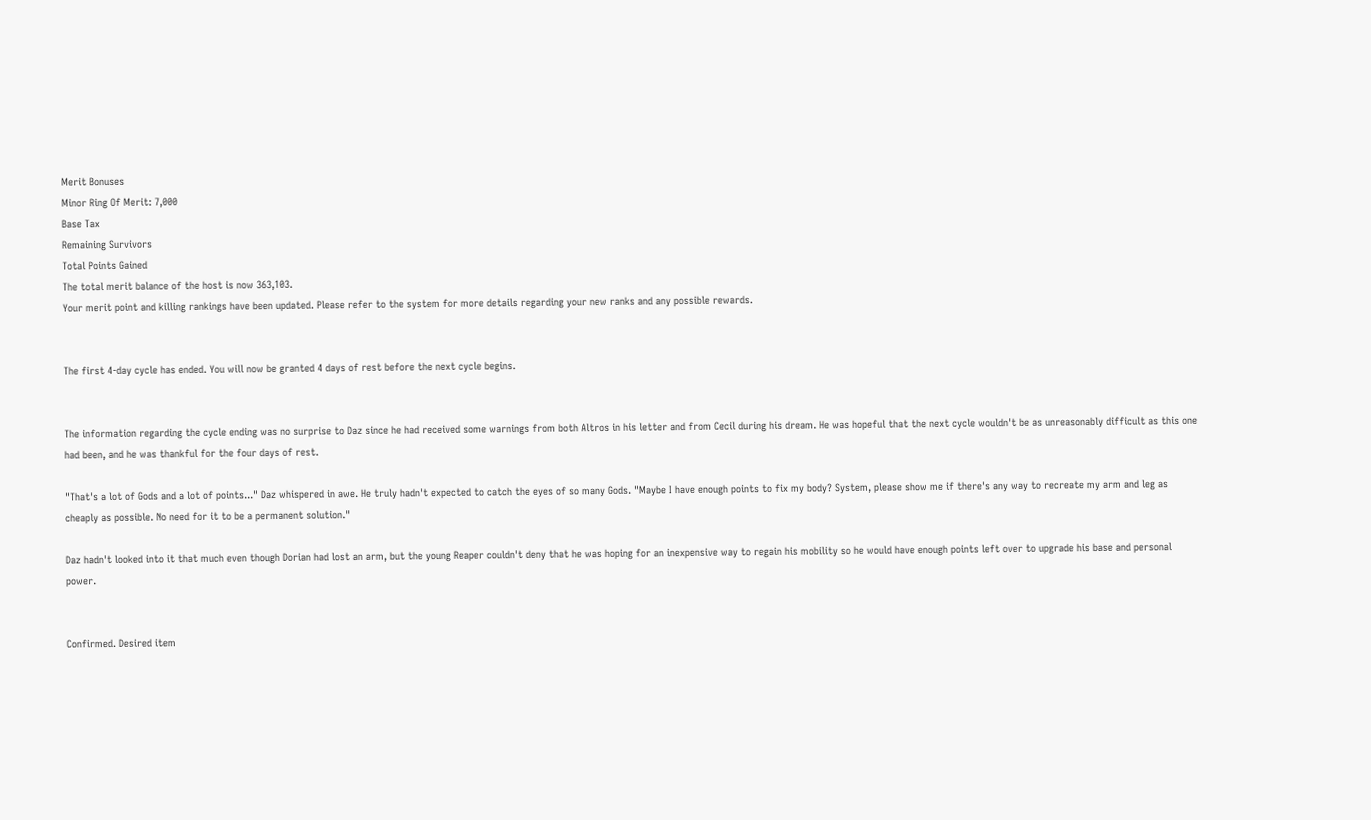Merit Bonuses
Minor Ring Of Merit: 7,000
Base Tax
Remaining Survivors
Total Points Gained
The total merit balance of the host is now 363,103.
Your merit point and killing rankings have been updated. Please refer to the system for more details regarding your new ranks and any possible rewards.


The first 4-day cycle has ended. You will now be granted 4 days of rest before the next cycle begins.


The information regarding the cycle ending was no surprise to Daz since he had received some warnings from both Altros in his letter and from Cecil during his dream. He was hopeful that the next cycle wouldn't be as unreasonably difficult as this one had been, and he was thankful for the four days of rest.

"That's a lot of Gods and a lot of points..." Daz whispered in awe. He truly hadn't expected to catch the eyes of so many Gods. "Maybe I have enough points to fix my body? System, please show me if there's any way to recreate my arm and leg as cheaply as possible. No need for it to be a permanent solution."

Daz hadn't looked into it that much even though Dorian had lost an arm, but the young Reaper couldn't deny that he was hoping for an inexpensive way to regain his mobility so he would have enough points left over to upgrade his base and personal power.


Confirmed. Desired item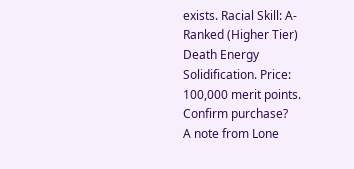exists. Racial Skill: A-Ranked (Higher Tier) Death Energy Solidification. Price: 100,000 merit points. Confirm purchase?
A note from Lone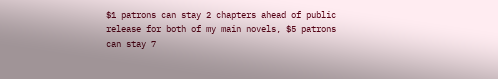$1 patrons can stay 2 chapters ahead of public release for both of my main novels, $5 patrons can stay 7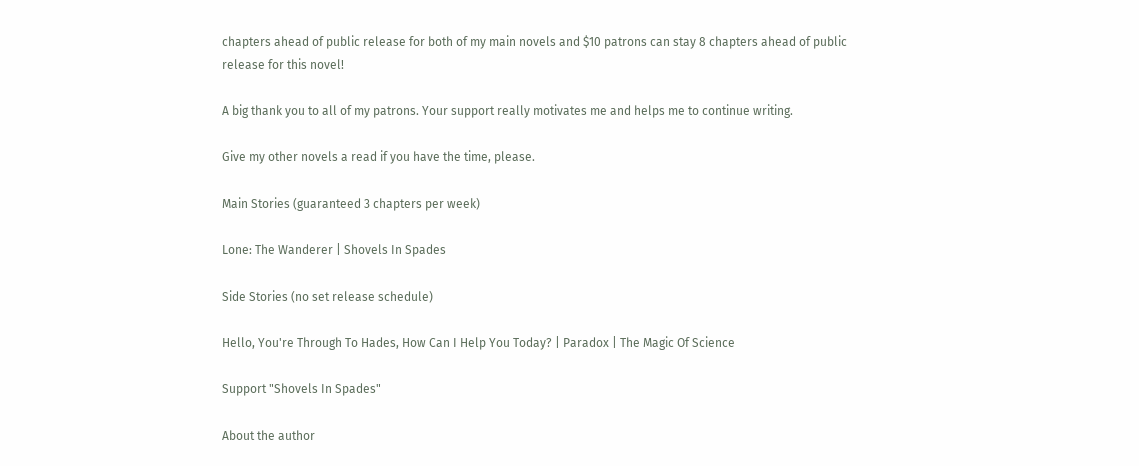chapters ahead of public release for both of my main novels and $10 patrons can stay 8 chapters ahead of public release for this novel!

A big thank you to all of my patrons. Your support really motivates me and helps me to continue writing.

Give my other novels a read if you have the time, please.

Main Stories (guaranteed 3 chapters per week)

Lone: The Wanderer | Shovels In Spades

Side Stories (no set release schedule)

Hello, You're Through To Hades, How Can I Help You Today? | Paradox | The Magic Of Science

Support "Shovels In Spades"

About the author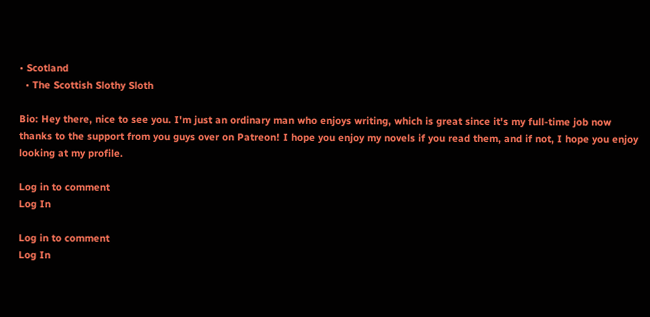• Scotland
  • The Scottish Slothy Sloth

Bio: Hey there, nice to see you. I'm just an ordinary man who enjoys writing, which is great since it's my full-time job now thanks to the support from you guys over on Patreon! I hope you enjoy my novels if you read them, and if not, I hope you enjoy looking at my profile.

Log in to comment
Log In

Log in to comment
Log In